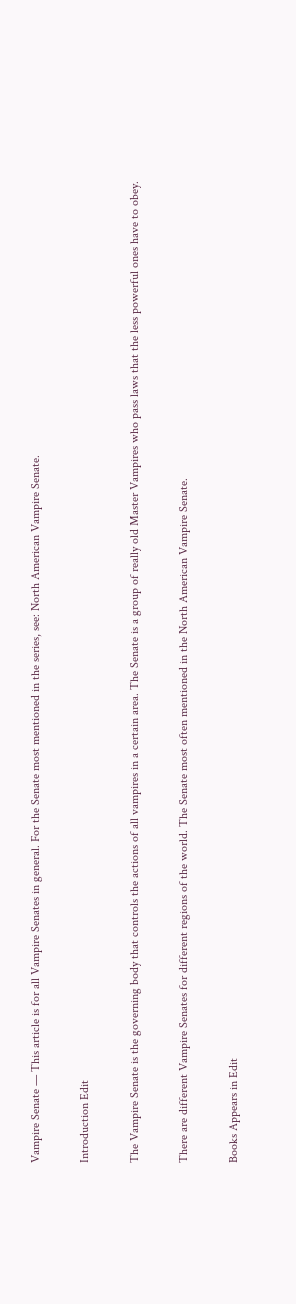Vampire Senate — This article is for all Vampire Senates in general. For the Senate most mentioned in the series, see: North American Vampire Senate.

Introduction Edit

The Vampire Senate is the governing body that controls the actions of all vampires in a certain area. The Senate is a group of really old Master Vampires who pass laws that the less powerful ones have to obey.

There are different Vampire Senates for different regions of the world. The Senate most often mentioned in the North American Vampire Senate.

Books Appears in Edit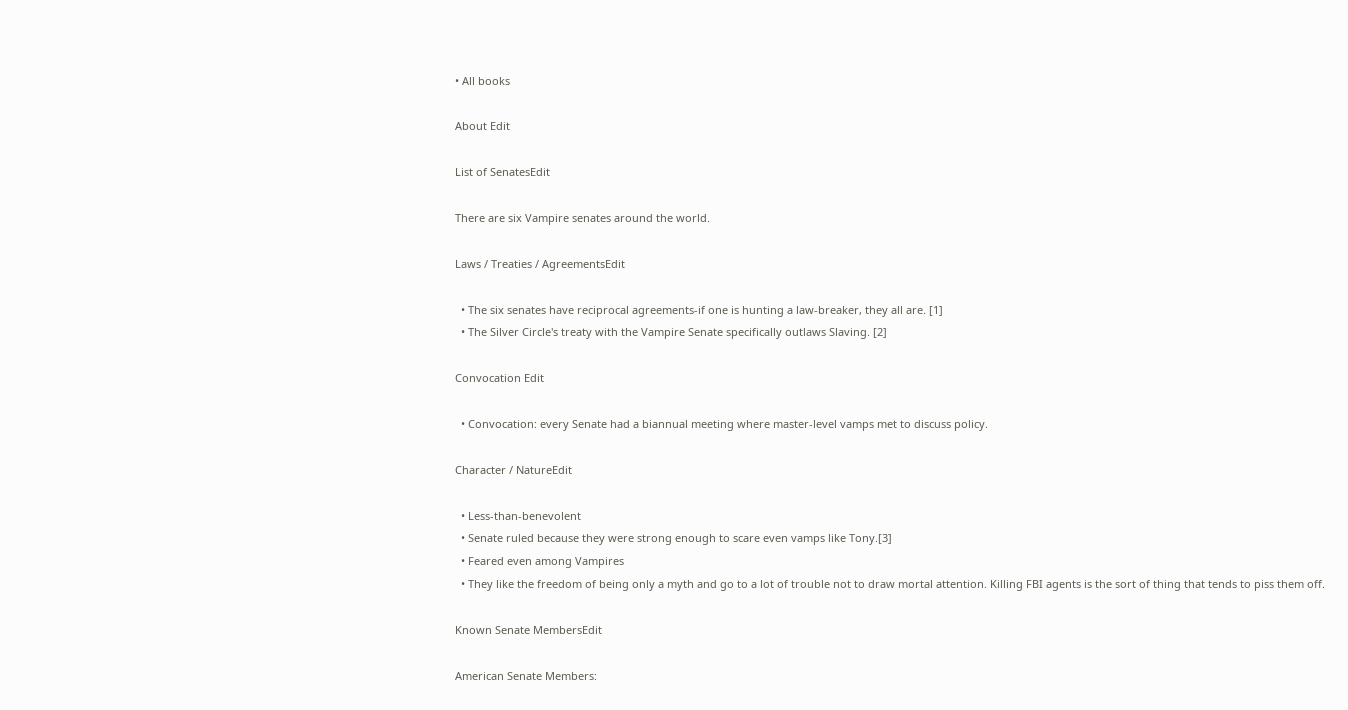• All books

About Edit

List of SenatesEdit

There are six Vampire senates around the world.

Laws / Treaties / AgreementsEdit

  • The six senates have reciprocal agreements-if one is hunting a law-breaker, they all are. [1]
  • The Silver Circle's treaty with the Vampire Senate specifically outlaws Slaving. [2]

Convocation Edit

  • Convocation: every Senate had a biannual meeting where master-level vamps met to discuss policy.

Character / NatureEdit

  • Less-than-benevolent
  • Senate ruled because they were strong enough to scare even vamps like Tony.[3]
  • Feared even among Vampires
  • They like the freedom of being only a myth and go to a lot of trouble not to draw mortal attention. Killing FBI agents is the sort of thing that tends to piss them off.

Known Senate MembersEdit

American Senate Members: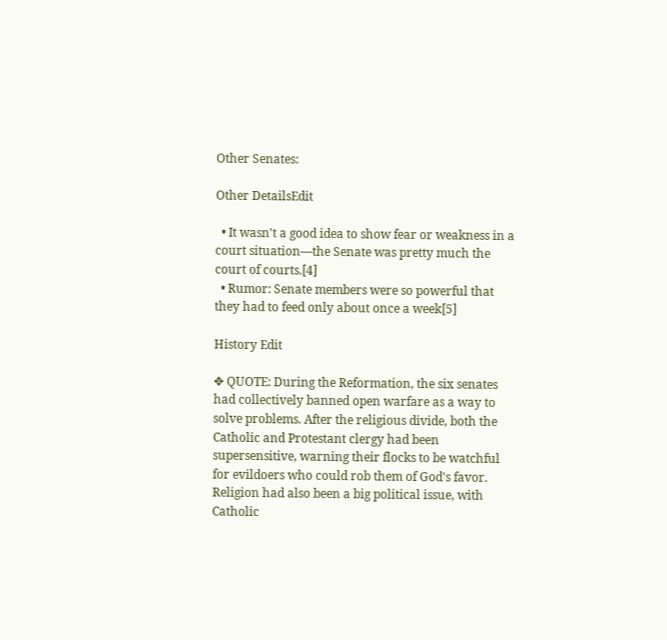Other Senates:

Other DetailsEdit

  • It wasn't a good idea to show fear or weakness in a court situation—the Senate was pretty much the court of courts.[4]
  • Rumor: Senate members were so powerful that they had to feed only about once a week[5]

History Edit

✥ QUOTE: During the Reformation, the six senates had collectively banned open warfare as a way to solve problems. After the religious divide, both the Catholic and Protestant clergy had been supersensitive, warning their flocks to be watchful for evildoers who could rob them of God's favor. Religion had also been a big political issue, with Catholic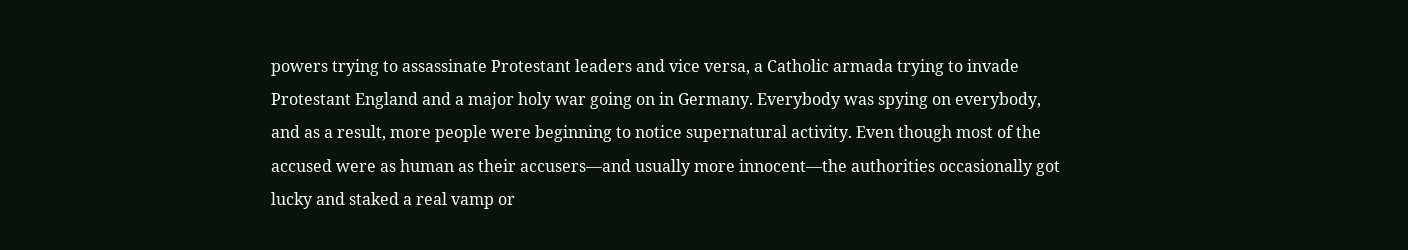powers trying to assassinate Protestant leaders and vice versa, a Catholic armada trying to invade Protestant England and a major holy war going on in Germany. Everybody was spying on everybody, and as a result, more people were beginning to notice supernatural activity. Even though most of the accused were as human as their accusers—and usually more innocent—the authorities occasionally got lucky and staked a real vamp or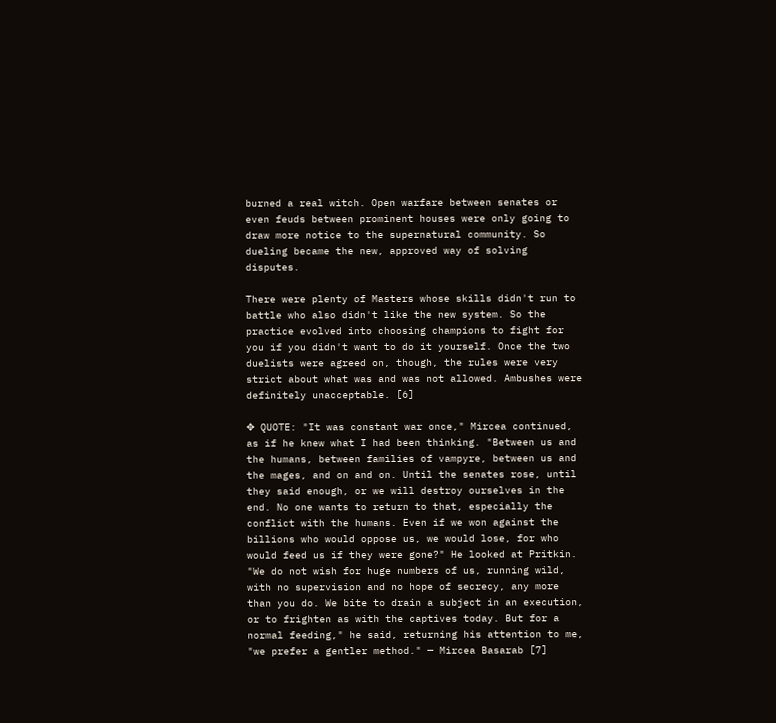burned a real witch. Open warfare between senates or even feuds between prominent houses were only going to draw more notice to the supernatural community. So dueling became the new, approved way of solving disputes.

There were plenty of Masters whose skills didn't run to battle who also didn't like the new system. So the practice evolved into choosing champions to fight for you if you didn't want to do it yourself. Once the two duelists were agreed on, though, the rules were very strict about what was and was not allowed. Ambushes were definitely unacceptable. [6]

✥ QUOTE: "It was constant war once," Mircea continued, as if he knew what I had been thinking. "Between us and the humans, between families of vampyre, between us and the mages, and on and on. Until the senates rose, until they said enough, or we will destroy ourselves in the end. No one wants to return to that, especially the conflict with the humans. Even if we won against the billions who would oppose us, we would lose, for who would feed us if they were gone?" He looked at Pritkin. "We do not wish for huge numbers of us, running wild, with no supervision and no hope of secrecy, any more than you do. We bite to drain a subject in an execution, or to frighten as with the captives today. But for a normal feeding," he said, returning his attention to me, "we prefer a gentler method." — Mircea Basarab [7]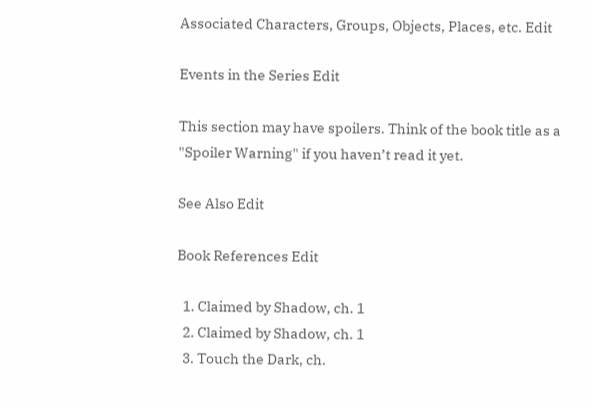Associated Characters, Groups, Objects, Places, etc. Edit

Events in the Series Edit

This section may have spoilers. Think of the book title as a "Spoiler Warning" if you haven’t read it yet.

See Also Edit

Book References Edit

  1. Claimed by Shadow, ch. 1
  2. Claimed by Shadow, ch. 1
  3. Touch the Dark, ch.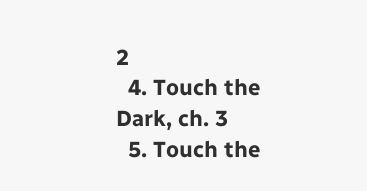2
  4. Touch the Dark, ch. 3
  5. Touch the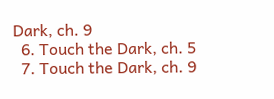Dark, ch. 9
  6. Touch the Dark, ch. 5
  7. Touch the Dark, ch. 9